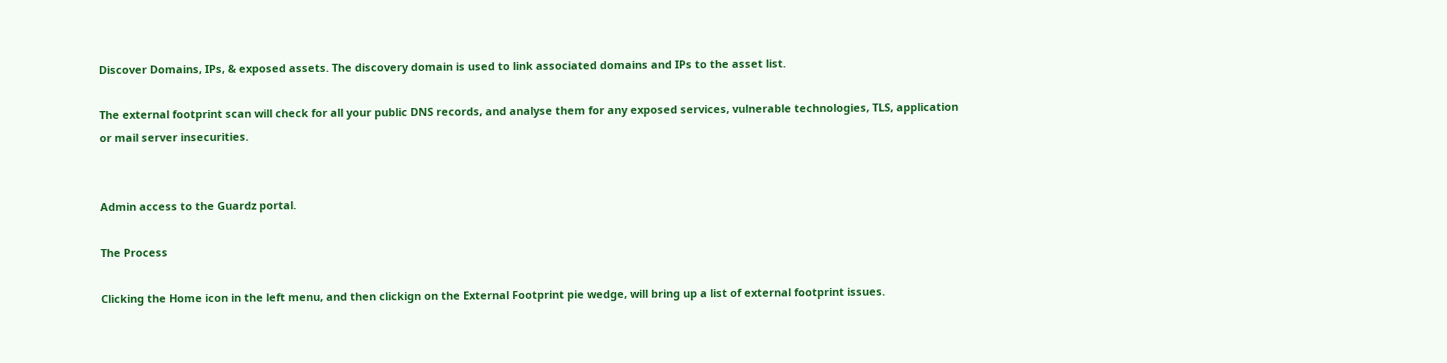Discover Domains, IPs, & exposed assets. The discovery domain is used to link associated domains and IPs to the asset list.

The external footprint scan will check for all your public DNS records, and analyse them for any exposed services, vulnerable technologies, TLS, application or mail server insecurities.


Admin access to the Guardz portal.

The Process

Clicking the Home icon in the left menu, and then clickign on the External Footprint pie wedge, will bring up a list of external footprint issues.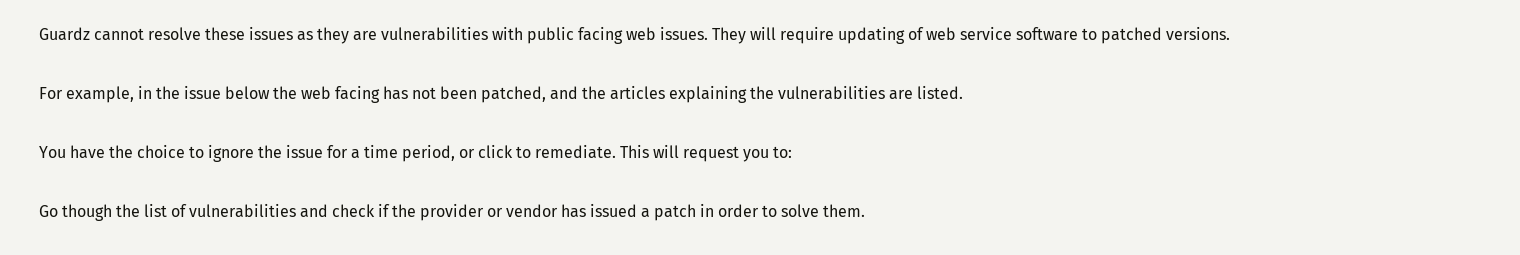Guardz cannot resolve these issues as they are vulnerabilities with public facing web issues. They will require updating of web service software to patched versions.

For example, in the issue below the web facing has not been patched, and the articles explaining the vulnerabilities are listed.

You have the choice to ignore the issue for a time period, or click to remediate. This will request you to:

Go though the list of vulnerabilities and check if the provider or vendor has issued a patch in order to solve them.